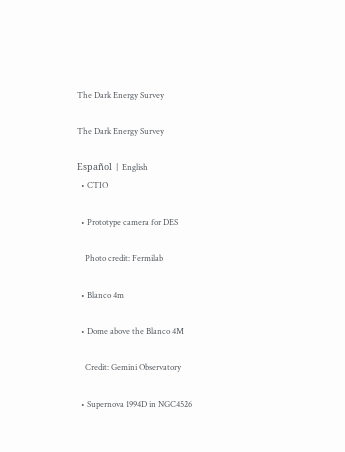The Dark Energy Survey

The Dark Energy Survey

Español  |  English
  • CTIO

  • Prototype camera for DES

    Photo credit: Fermilab

  • Blanco 4m

  • Dome above the Blanco 4M

    Credit: Gemini Observatory

  • Supernova 1994D in NGC4526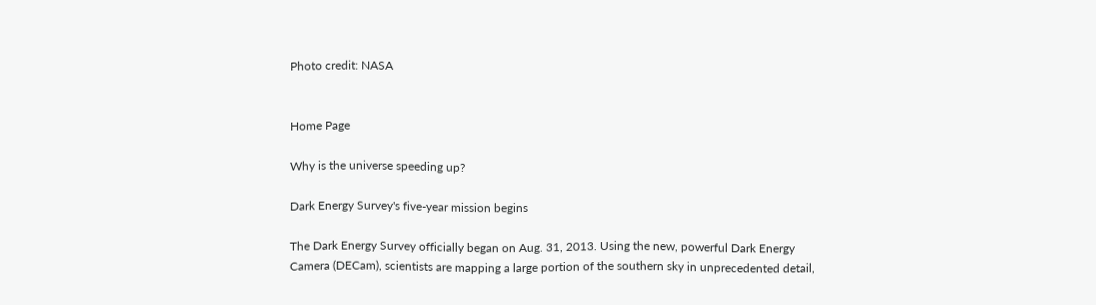Photo credit: NASA


Home Page

Why is the universe speeding up?

Dark Energy Survey's five-year mission begins

The Dark Energy Survey officially began on Aug. 31, 2013. Using the new, powerful Dark Energy Camera (DECam), scientists are mapping a large portion of the southern sky in unprecedented detail,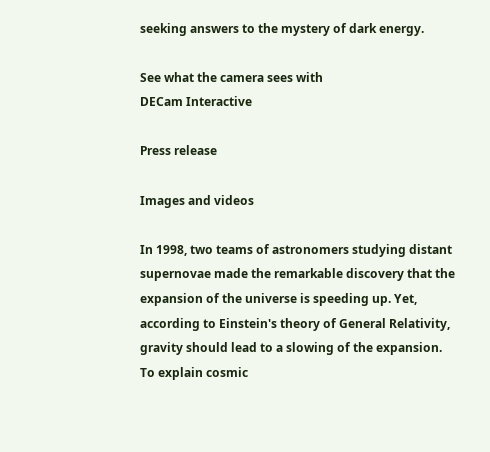seeking answers to the mystery of dark energy.

See what the camera sees with
DECam Interactive

Press release

Images and videos

In 1998, two teams of astronomers studying distant supernovae made the remarkable discovery that the expansion of the universe is speeding up. Yet, according to Einstein's theory of General Relativity, gravity should lead to a slowing of the expansion. To explain cosmic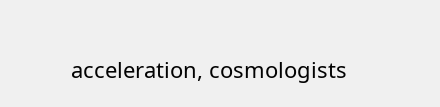acceleration, cosmologists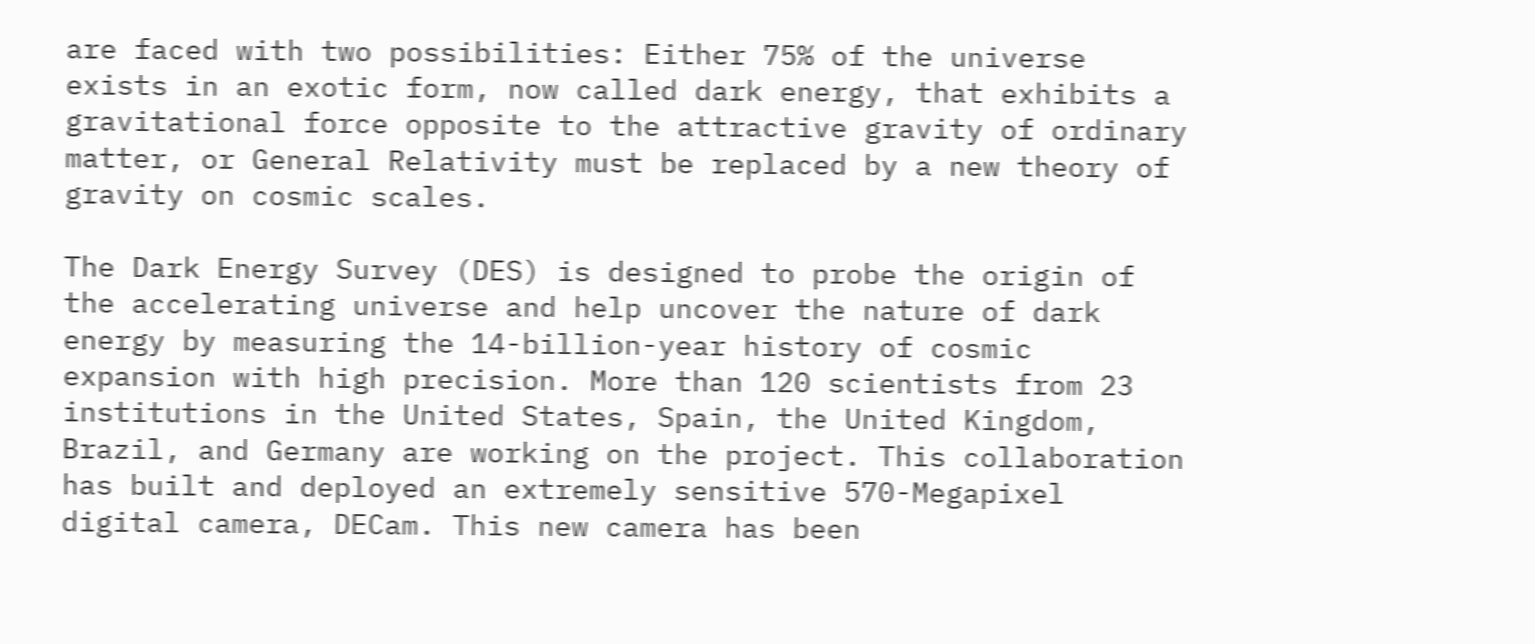are faced with two possibilities: Either 75% of the universe exists in an exotic form, now called dark energy, that exhibits a gravitational force opposite to the attractive gravity of ordinary matter, or General Relativity must be replaced by a new theory of gravity on cosmic scales.

The Dark Energy Survey (DES) is designed to probe the origin of the accelerating universe and help uncover the nature of dark energy by measuring the 14-billion-year history of cosmic expansion with high precision. More than 120 scientists from 23 institutions in the United States, Spain, the United Kingdom, Brazil, and Germany are working on the project. This collaboration has built and deployed an extremely sensitive 570-Megapixel digital camera, DECam. This new camera has been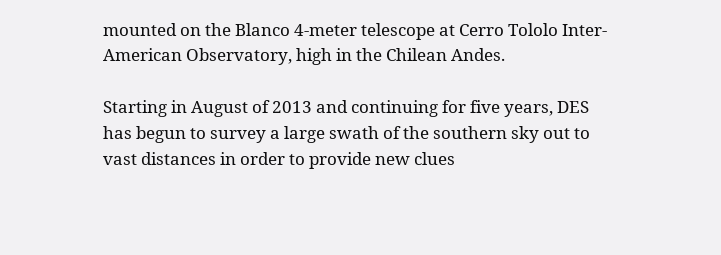mounted on the Blanco 4-meter telescope at Cerro Tololo Inter-American Observatory, high in the Chilean Andes.

Starting in August of 2013 and continuing for five years, DES has begun to survey a large swath of the southern sky out to vast distances in order to provide new clues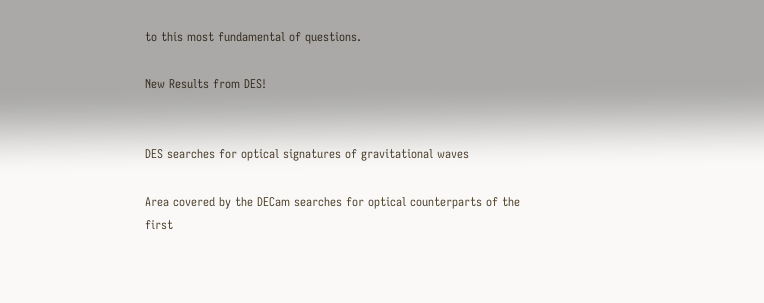to this most fundamental of questions.

New Results from DES!


DES searches for optical signatures of gravitational waves

Area covered by the DECam searches for optical counterparts of the first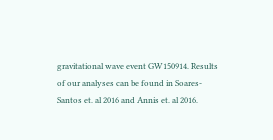gravitational wave event GW150914. Results of our analyses can be found in Soares-Santos et. al 2016 and Annis et. al 2016.